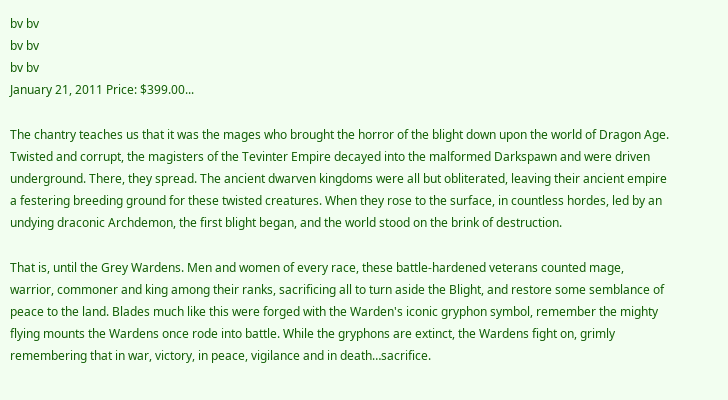bv bv
bv bv
bv bv
January 21, 2011 Price: $399.00...

The chantry teaches us that it was the mages who brought the horror of the blight down upon the world of Dragon Age. Twisted and corrupt, the magisters of the Tevinter Empire decayed into the malformed Darkspawn and were driven underground. There, they spread. The ancient dwarven kingdoms were all but obliterated, leaving their ancient empire a festering breeding ground for these twisted creatures. When they rose to the surface, in countless hordes, led by an undying draconic Archdemon, the first blight began, and the world stood on the brink of destruction.

That is, until the Grey Wardens. Men and women of every race, these battle-hardened veterans counted mage, warrior, commoner and king among their ranks, sacrificing all to turn aside the Blight, and restore some semblance of peace to the land. Blades much like this were forged with the Warden's iconic gryphon symbol, remember the mighty flying mounts the Wardens once rode into battle. While the gryphons are extinct, the Wardens fight on, grimly remembering that in war, victory, in peace, vigilance and in death…sacrifice.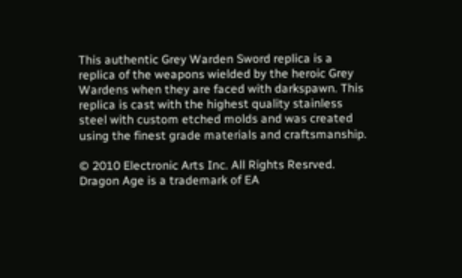This authentic Grey Warden Sword replica is a replica of the weapons wielded by the heroic Grey Wardens when they are faced with darkspawn. This replica is cast with the highest quality stainless steel with custom etched molds and was created using the finest grade materials and craftsmanship.

© 2010 Electronic Arts Inc. All Rights Resrved. Dragon Age is a trademark of EA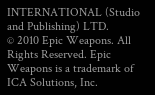INTERNATIONAL (Studio and Publishing) LTD.
© 2010 Epic Weapons. All Rights Reserved. Epic Weapons is a trademark of ICA Solutions, Inc.